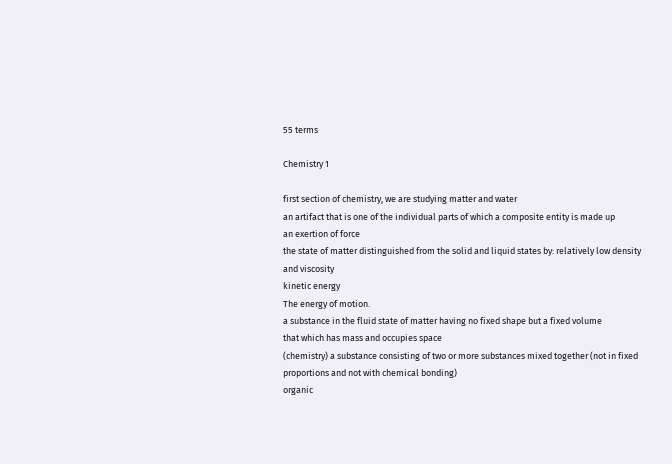55 terms

Chemistry 1

first section of chemistry, we are studying matter and water
an artifact that is one of the individual parts of which a composite entity is made up
an exertion of force
the state of matter distinguished from the solid and liquid states by: relatively low density and viscosity
kinetic energy
The energy of motion.
a substance in the fluid state of matter having no fixed shape but a fixed volume
that which has mass and occupies space
(chemistry) a substance consisting of two or more substances mixed together (not in fixed proportions and not with chemical bonding)
organic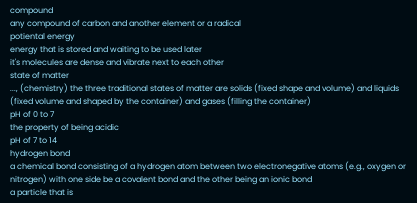compound
any compound of carbon and another element or a radical
potiental energy
energy that is stored and waiting to be used later
it's molecules are dense and vibrate next to each other
state of matter
..., (chemistry) the three traditional states of matter are solids (fixed shape and volume) and liquids (fixed volume and shaped by the container) and gases (filling the container)
pH of 0 to 7
the property of being acidic
pH of 7 to 14
hydrogen bond
a chemical bond consisting of a hydrogen atom between two electronegative atoms (e.g., oxygen or nitrogen) with one side be a covalent bond and the other being an ionic bond
a particle that is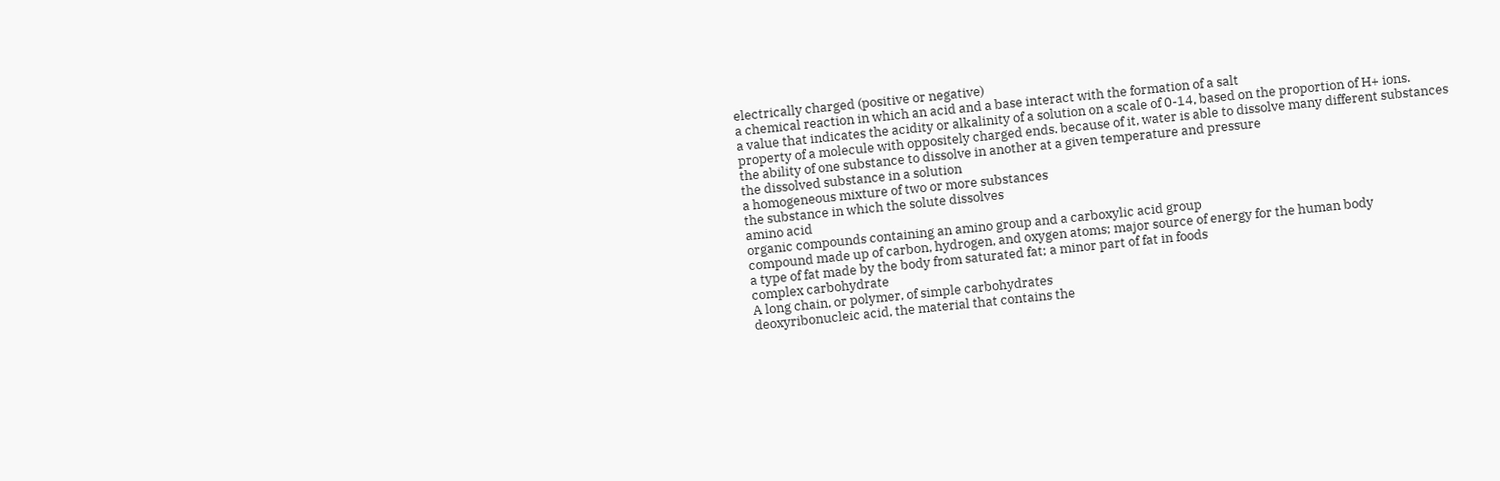electrically charged (positive or negative)
a chemical reaction in which an acid and a base interact with the formation of a salt
a value that indicates the acidity or alkalinity of a solution on a scale of 0-14, based on the proportion of H+ ions.
property of a molecule with oppositely charged ends. because of it, water is able to dissolve many different substances
the ability of one substance to dissolve in another at a given temperature and pressure
the dissolved substance in a solution
a homogeneous mixture of two or more substances
the substance in which the solute dissolves
amino acid
organic compounds containing an amino group and a carboxylic acid group
compound made up of carbon, hydrogen, and oxygen atoms; major source of energy for the human body
a type of fat made by the body from saturated fat; a minor part of fat in foods
complex carbohydrate
A long chain, or polymer, of simple carbohydrates
deoxyribonucleic acid, the material that contains the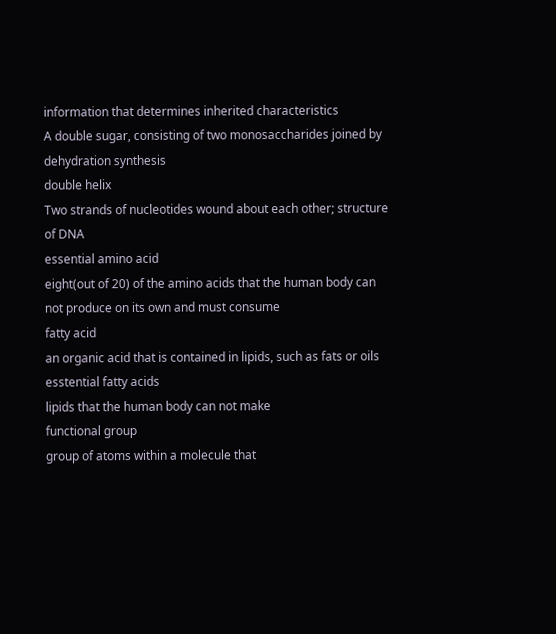information that determines inherited characteristics
A double sugar, consisting of two monosaccharides joined by dehydration synthesis
double helix
Two strands of nucleotides wound about each other; structure of DNA
essential amino acid
eight(out of 20) of the amino acids that the human body can not produce on its own and must consume
fatty acid
an organic acid that is contained in lipids, such as fats or oils
esstential fatty acids
lipids that the human body can not make
functional group
group of atoms within a molecule that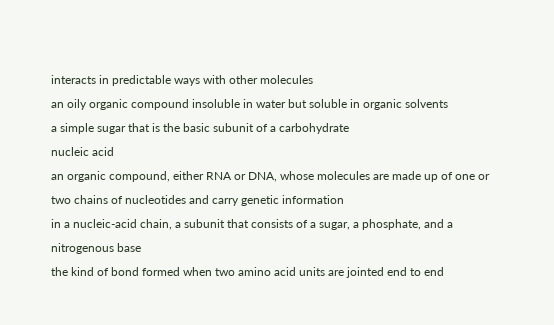interacts in predictable ways with other molecules
an oily organic compound insoluble in water but soluble in organic solvents
a simple sugar that is the basic subunit of a carbohydrate
nucleic acid
an organic compound, either RNA or DNA, whose molecules are made up of one or two chains of nucleotides and carry genetic information
in a nucleic-acid chain, a subunit that consists of a sugar, a phosphate, and a nitrogenous base
the kind of bond formed when two amino acid units are jointed end to end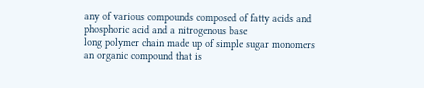any of various compounds composed of fatty acids and phosphoric acid and a nitrogenous base
long polymer chain made up of simple sugar monomers
an organic compound that is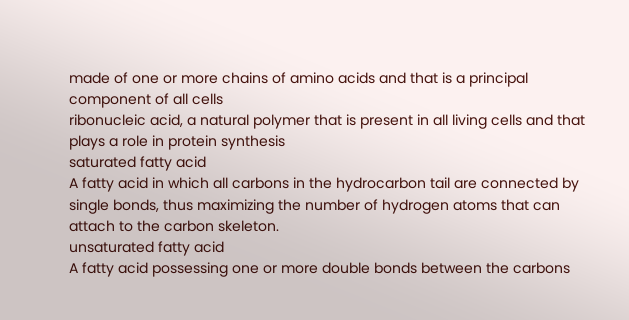made of one or more chains of amino acids and that is a principal component of all cells
ribonucleic acid, a natural polymer that is present in all living cells and that plays a role in protein synthesis
saturated fatty acid
A fatty acid in which all carbons in the hydrocarbon tail are connected by single bonds, thus maximizing the number of hydrogen atoms that can attach to the carbon skeleton.
unsaturated fatty acid
A fatty acid possessing one or more double bonds between the carbons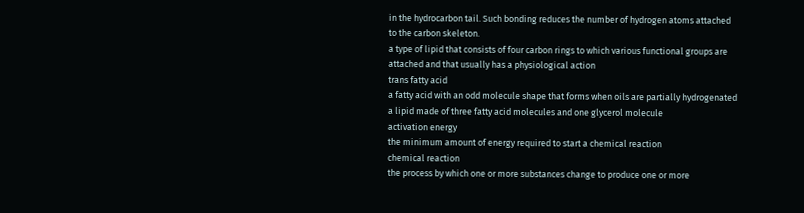in the hydrocarbon tail. Such bonding reduces the number of hydrogen atoms attached to the carbon skeleton.
a type of lipid that consists of four carbon rings to which various functional groups are attached and that usually has a physiological action
trans fatty acid
a fatty acid with an odd molecule shape that forms when oils are partially hydrogenated
a lipid made of three fatty acid molecules and one glycerol molecule
activation energy
the minimum amount of energy required to start a chemical reaction
chemical reaction
the process by which one or more substances change to produce one or more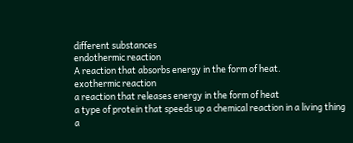different substances
endothermic reaction
A reaction that absorbs energy in the form of heat.
exothermic reaction
a reaction that releases energy in the form of heat
a type of protein that speeds up a chemical reaction in a living thing
a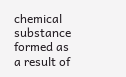chemical substance formed as a result of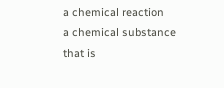a chemical reaction
a chemical substance that is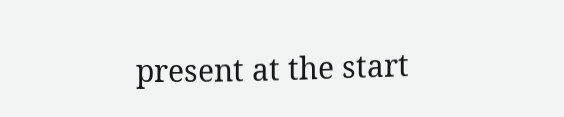present at the start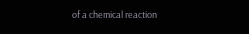of a chemical reaction